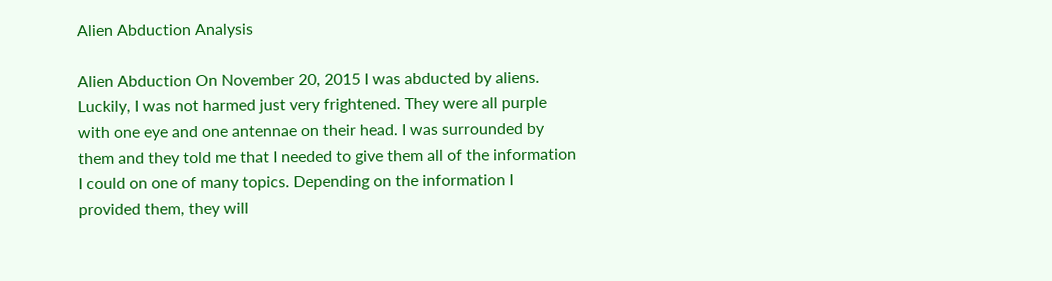Alien Abduction Analysis

Alien Abduction On November 20, 2015 I was abducted by aliens. Luckily, I was not harmed just very frightened. They were all purple with one eye and one antennae on their head. I was surrounded by them and they told me that I needed to give them all of the information I could on one of many topics. Depending on the information I provided them, they will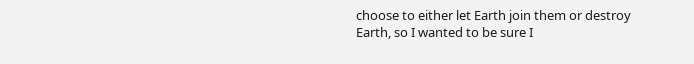choose to either let Earth join them or destroy Earth, so I wanted to be sure I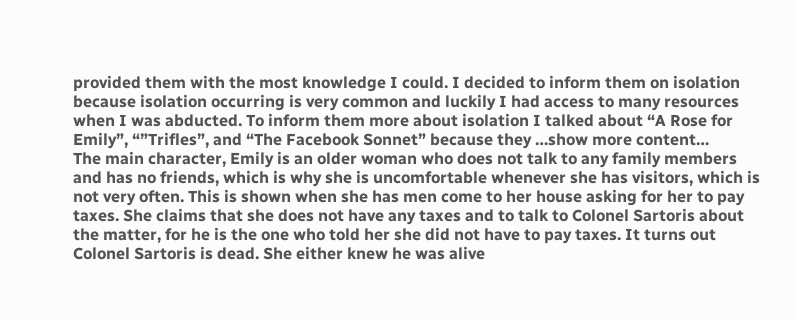provided them with the most knowledge I could. I decided to inform them on isolation because isolation occurring is very common and luckily I had access to many resources when I was abducted. To inform them more about isolation I talked about “A Rose for Emily”, “”Trifles”, and “The Facebook Sonnet” because they …show more content…
The main character, Emily is an older woman who does not talk to any family members and has no friends, which is why she is uncomfortable whenever she has visitors, which is not very often. This is shown when she has men come to her house asking for her to pay taxes. She claims that she does not have any taxes and to talk to Colonel Sartoris about the matter, for he is the one who told her she did not have to pay taxes. It turns out Colonel Sartoris is dead. She either knew he was alive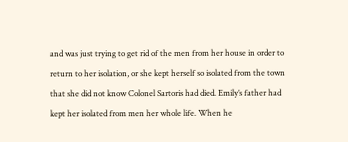and was just trying to get rid of the men from her house in order to return to her isolation, or she kept herself so isolated from the town that she did not know Colonel Sartoris had died. Emily’s father had kept her isolated from men her whole life. When he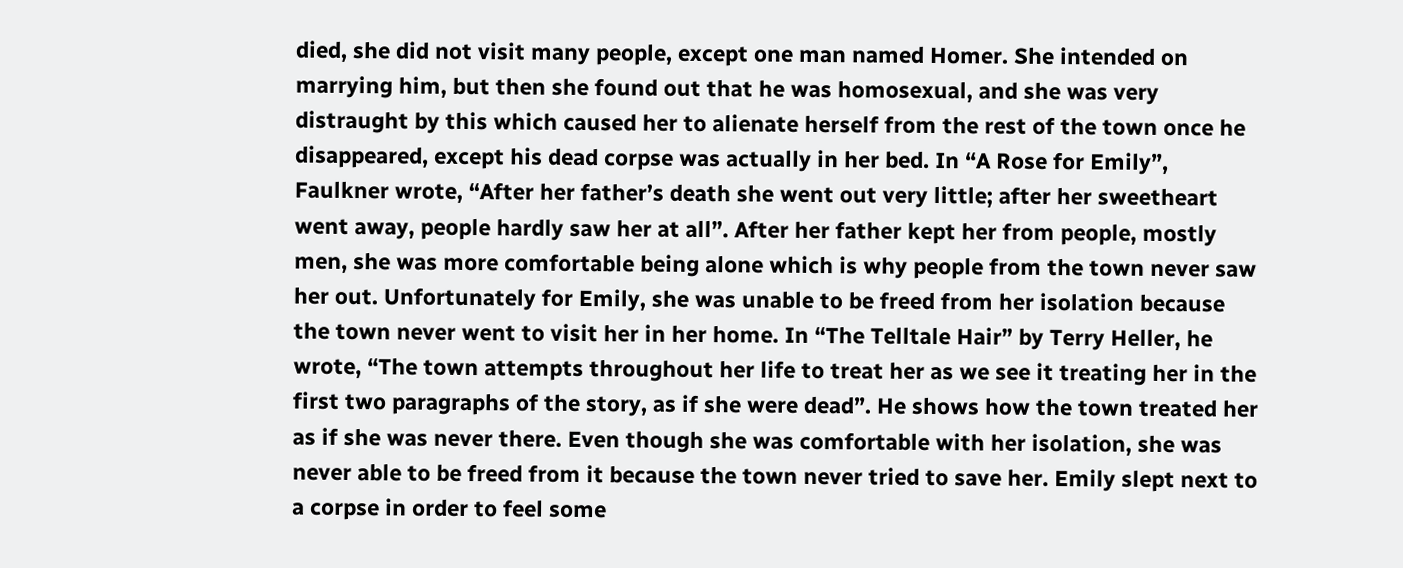died, she did not visit many people, except one man named Homer. She intended on marrying him, but then she found out that he was homosexual, and she was very distraught by this which caused her to alienate herself from the rest of the town once he disappeared, except his dead corpse was actually in her bed. In “A Rose for Emily”, Faulkner wrote, “After her father’s death she went out very little; after her sweetheart went away, people hardly saw her at all”. After her father kept her from people, mostly men, she was more comfortable being alone which is why people from the town never saw her out. Unfortunately for Emily, she was unable to be freed from her isolation because the town never went to visit her in her home. In “The Telltale Hair” by Terry Heller, he wrote, “The town attempts throughout her life to treat her as we see it treating her in the first two paragraphs of the story, as if she were dead”. He shows how the town treated her as if she was never there. Even though she was comfortable with her isolation, she was never able to be freed from it because the town never tried to save her. Emily slept next to a corpse in order to feel some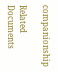companionship

Related Documents